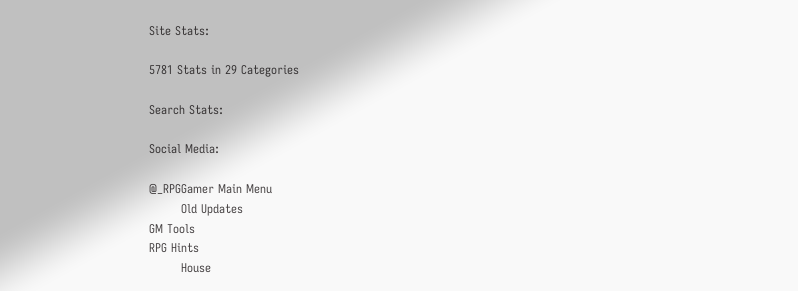Site Stats:

5781 Stats in 29 Categories

Search Stats:

Social Media:

@_RPGGamer Main Menu
        Old Updates
GM Tools
RPG Hints
        House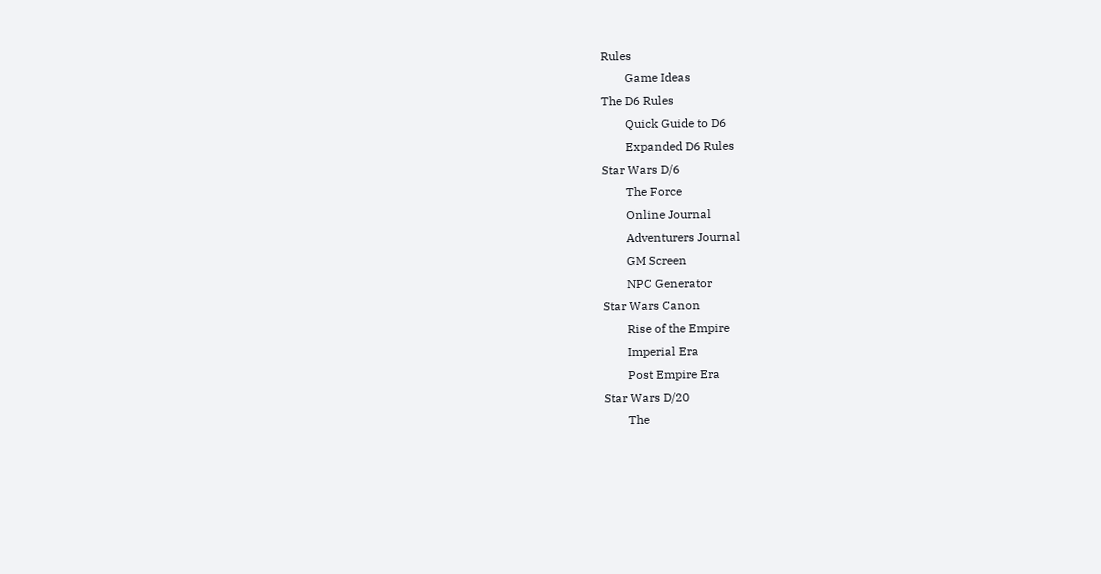Rules
        Game Ideas
The D6 Rules
        Quick Guide to D6
        Expanded D6 Rules
Star Wars D/6
        The Force
        Online Journal
        Adventurers Journal
        GM Screen
        NPC Generator
Star Wars Canon
        Rise of the Empire
        Imperial Era
        Post Empire Era
Star Wars D/20
        The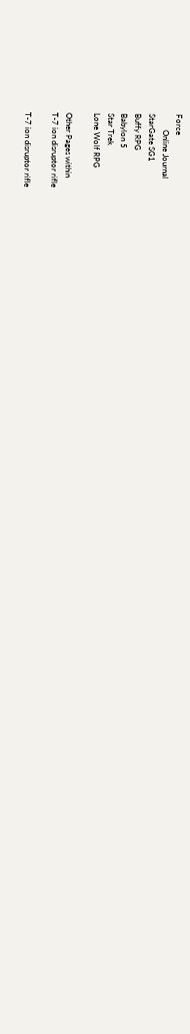Force
        Online Journal
StarGate SG1
Buffy RPG
Babylon 5
Star Trek
Lone Wolf RPG

Other Pages within
T-7 ion disruptor rifle

T-7 ion disruptor rifle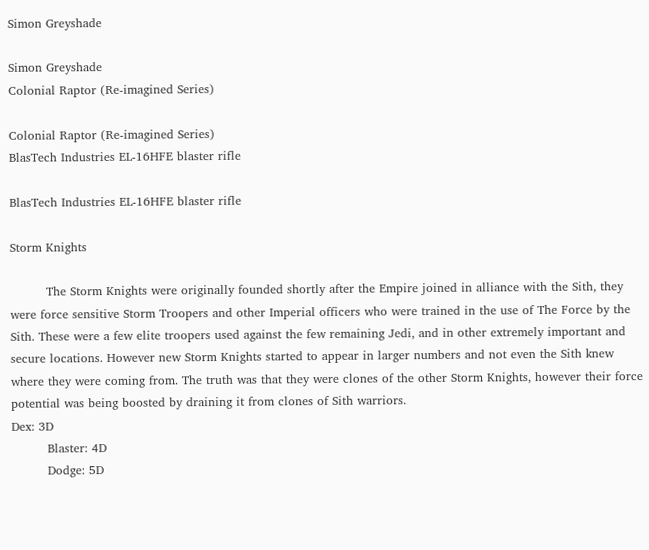Simon Greyshade

Simon Greyshade
Colonial Raptor (Re-imagined Series)

Colonial Raptor (Re-imagined Series)
BlasTech Industries EL-16HFE blaster rifle

BlasTech Industries EL-16HFE blaster rifle

Storm Knights

         The Storm Knights were originally founded shortly after the Empire joined in alliance with the Sith, they were force sensitive Storm Troopers and other Imperial officers who were trained in the use of The Force by the Sith. These were a few elite troopers used against the few remaining Jedi, and in other extremely important and secure locations. However new Storm Knights started to appear in larger numbers and not even the Sith knew where they were coming from. The truth was that they were clones of the other Storm Knights, however their force potential was being boosted by draining it from clones of Sith warriors.
Dex: 3D
         Blaster: 4D
         Dodge: 5D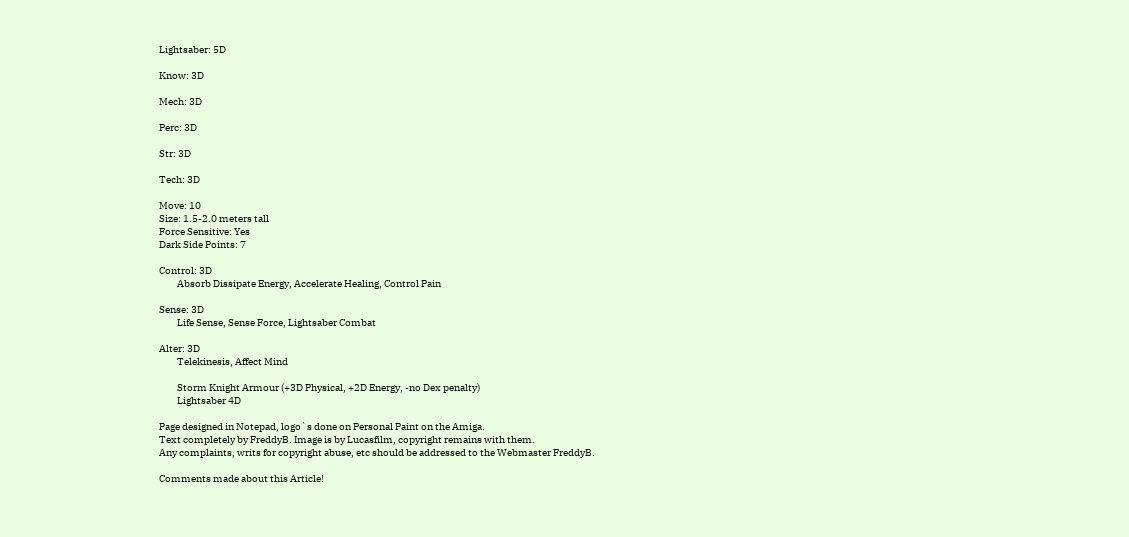Lightsaber: 5D

Know: 3D

Mech: 3D

Perc: 3D

Str: 3D

Tech: 3D

Move: 10
Size: 1.5-2.0 meters tall
Force Sensitive: Yes
Dark Side Points: 7

Control: 3D
         Absorb Dissipate Energy, Accelerate Healing, Control Pain

Sense: 3D
         Life Sense, Sense Force, Lightsaber Combat

Alter: 3D
         Telekinesis, Affect Mind

         Storm Knight Armour (+3D Physical, +2D Energy, -no Dex penalty)
         Lightsaber 4D

Page designed in Notepad, logo`s done on Personal Paint on the Amiga.
Text completely by FreddyB. Image is by Lucasfilm, copyright remains with them.
Any complaints, writs for copyright abuse, etc should be addressed to the Webmaster FreddyB.

Comments made about this Article!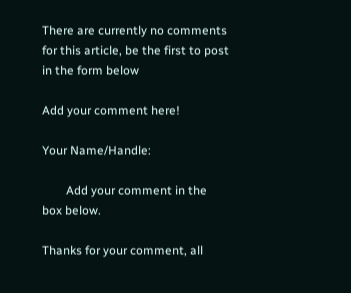There are currently no comments for this article, be the first to post in the form below

Add your comment here!

Your Name/Handle:

        Add your comment in the box below.

Thanks for your comment, all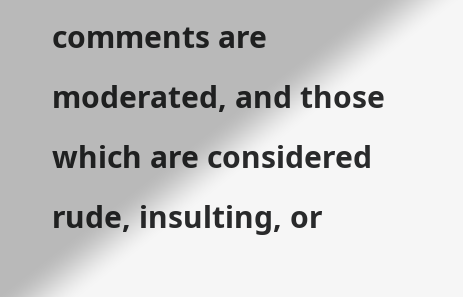comments are moderated, and those which are considered rude, insulting, or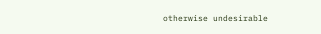otherwise undesirable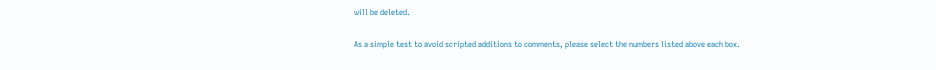will be deleted.

As a simple test to avoid scripted additions to comments, please select the numbers listed above each box.